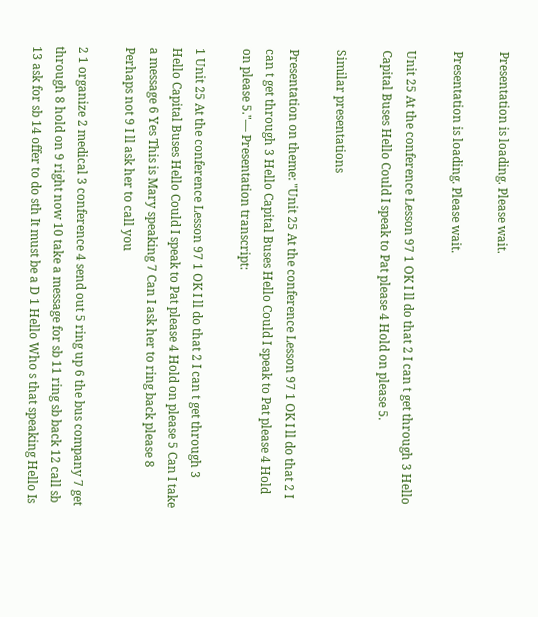Presentation is loading. Please wait.

Presentation is loading. Please wait.

Unit 25 At the conference Lesson 97 1 OK I ll do that 2 I can t get through 3 Hello Capital Buses Hello Could I speak to Pat please 4 Hold on please 5.

Similar presentations

Presentation on theme: "Unit 25 At the conference Lesson 97 1 OK I ll do that 2 I can t get through 3 Hello Capital Buses Hello Could I speak to Pat please 4 Hold on please 5."— Presentation transcript:

1 Unit 25 At the conference Lesson 97 1 OK I ll do that 2 I can t get through 3 Hello Capital Buses Hello Could I speak to Pat please 4 Hold on please 5 Can I take a message 6 Yes This is Mary speaking 7 Can I ask her to ring back please 8 Perhaps not 9 I ll ask her to call you

2 1 organize 2 medical 3 conference 4 send out 5 ring up 6 the bus company 7 get through 8 hold on 9 right now 10 take a message for sb 11 ring sb back 12 call sb 13 ask for sb 14 offer to do sth It must be a D 1 Hello Who s that speaking Hello Is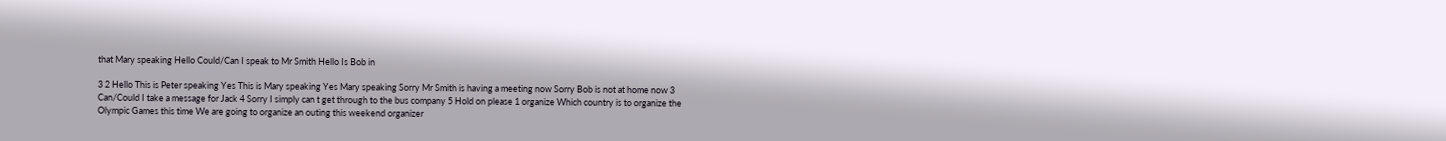that Mary speaking Hello Could/Can I speak to Mr Smith Hello Is Bob in

3 2 Hello This is Peter speaking Yes This is Mary speaking Yes Mary speaking Sorry Mr Smith is having a meeting now Sorry Bob is not at home now 3 Can/Could I take a message for Jack 4 Sorry I simply can t get through to the bus company 5 Hold on please 1 organize Which country is to organize the Olympic Games this time We are going to organize an outing this weekend organizer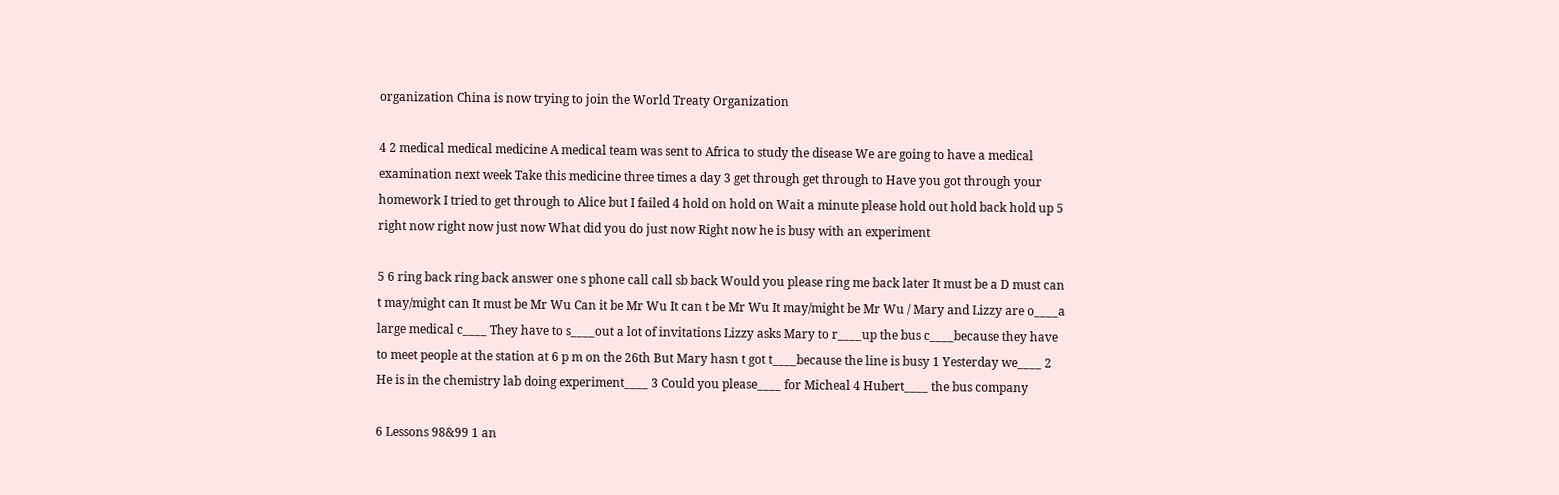organization China is now trying to join the World Treaty Organization

4 2 medical medical medicine A medical team was sent to Africa to study the disease We are going to have a medical examination next week Take this medicine three times a day 3 get through get through to Have you got through your homework I tried to get through to Alice but I failed 4 hold on hold on Wait a minute please hold out hold back hold up 5 right now right now just now What did you do just now Right now he is busy with an experiment

5 6 ring back ring back answer one s phone call call sb back Would you please ring me back later It must be a D must can t may/might can It must be Mr Wu Can it be Mr Wu It can t be Mr Wu It may/might be Mr Wu / Mary and Lizzy are o____a large medical c____ They have to s____out a lot of invitations Lizzy asks Mary to r____up the bus c____because they have to meet people at the station at 6 p m on the 26th But Mary hasn t got t____because the line is busy 1 Yesterday we____ 2 He is in the chemistry lab doing experiment____ 3 Could you please____ for Micheal 4 Hubert____ the bus company

6 Lessons 98&99 1 an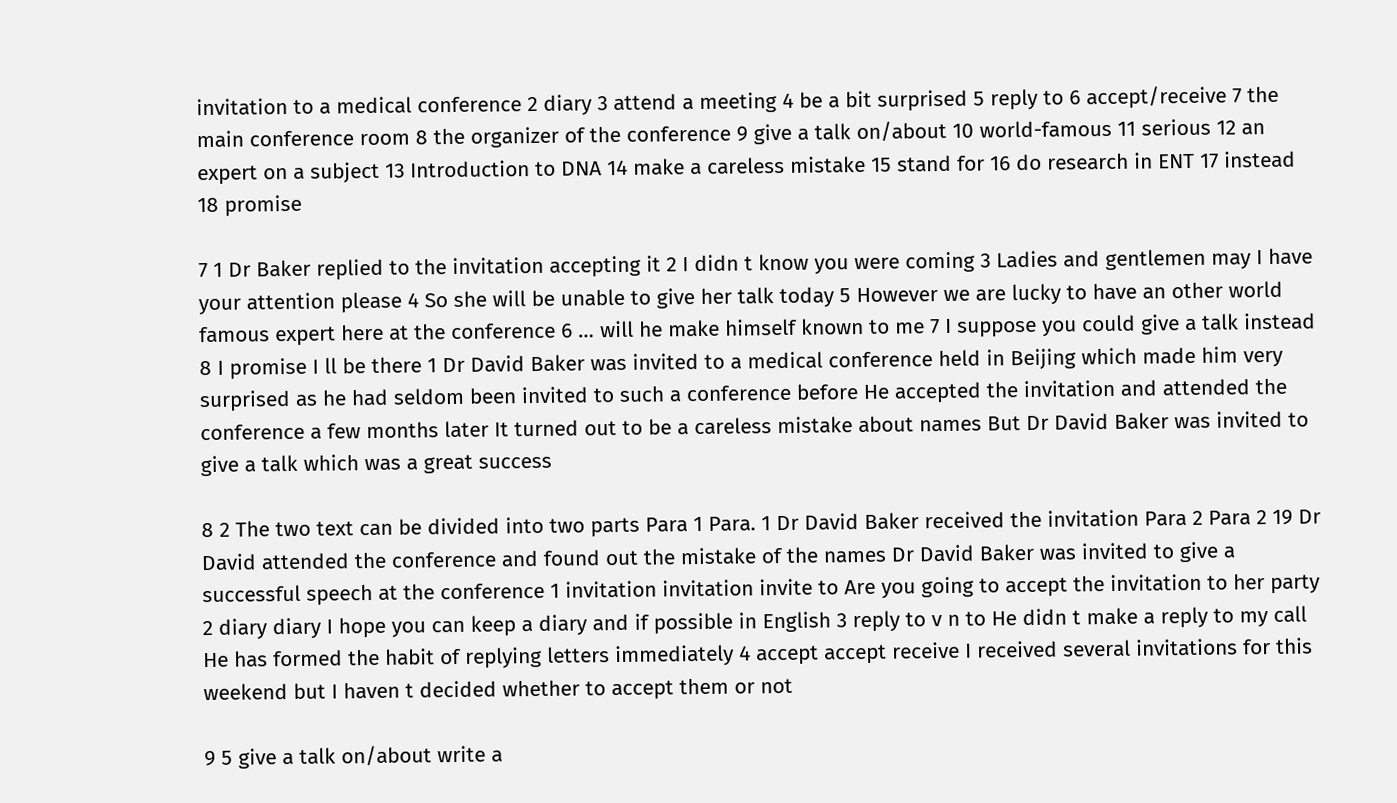invitation to a medical conference 2 diary 3 attend a meeting 4 be a bit surprised 5 reply to 6 accept/receive 7 the main conference room 8 the organizer of the conference 9 give a talk on/about 10 world-famous 11 serious 12 an expert on a subject 13 Introduction to DNA 14 make a careless mistake 15 stand for 16 do research in ENT 17 instead 18 promise

7 1 Dr Baker replied to the invitation accepting it 2 I didn t know you were coming 3 Ladies and gentlemen may I have your attention please 4 So she will be unable to give her talk today 5 However we are lucky to have an other world famous expert here at the conference 6 … will he make himself known to me 7 I suppose you could give a talk instead 8 I promise I ll be there 1 Dr David Baker was invited to a medical conference held in Beijing which made him very surprised as he had seldom been invited to such a conference before He accepted the invitation and attended the conference a few months later It turned out to be a careless mistake about names But Dr David Baker was invited to give a talk which was a great success

8 2 The two text can be divided into two parts Para 1 Para. 1 Dr David Baker received the invitation Para 2 Para 2 19 Dr David attended the conference and found out the mistake of the names Dr David Baker was invited to give a successful speech at the conference 1 invitation invitation invite to Are you going to accept the invitation to her party 2 diary diary I hope you can keep a diary and if possible in English 3 reply to v n to He didn t make a reply to my call He has formed the habit of replying letters immediately 4 accept accept receive I received several invitations for this weekend but I haven t decided whether to accept them or not

9 5 give a talk on/about write a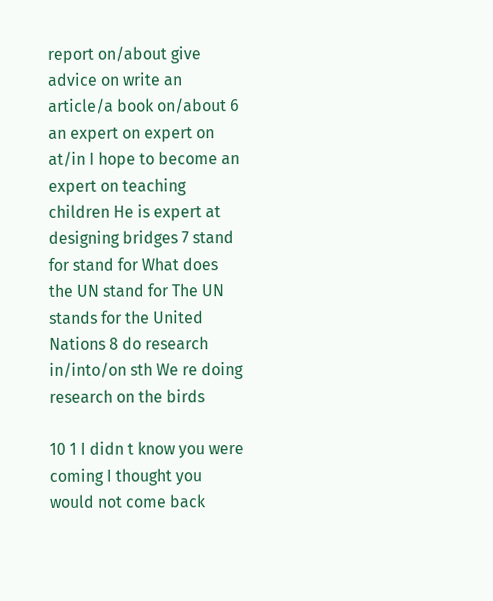report on/about give advice on write an article/a book on/about 6 an expert on expert on at/in I hope to become an expert on teaching children He is expert at designing bridges 7 stand for stand for What does the UN stand for The UN stands for the United Nations 8 do research in/into/on sth We re doing research on the birds

10 1 I didn t know you were coming I thought you would not come back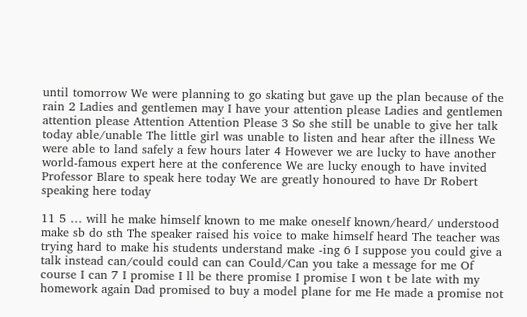until tomorrow We were planning to go skating but gave up the plan because of the rain 2 Ladies and gentlemen may I have your attention please Ladies and gentlemen attention please Attention Attention Please 3 So she still be unable to give her talk today able/unable The little girl was unable to listen and hear after the illness We were able to land safely a few hours later 4 However we are lucky to have another world-famous expert here at the conference We are lucky enough to have invited Professor Blare to speak here today We are greatly honoured to have Dr Robert speaking here today

11 5 … will he make himself known to me make oneself known/heard/ understood make sb do sth The speaker raised his voice to make himself heard The teacher was trying hard to make his students understand make -ing 6 I suppose you could give a talk instead can/could could can can Could/Can you take a message for me Of course I can 7 I promise I ll be there promise I promise I won t be late with my homework again Dad promised to buy a model plane for me He made a promise not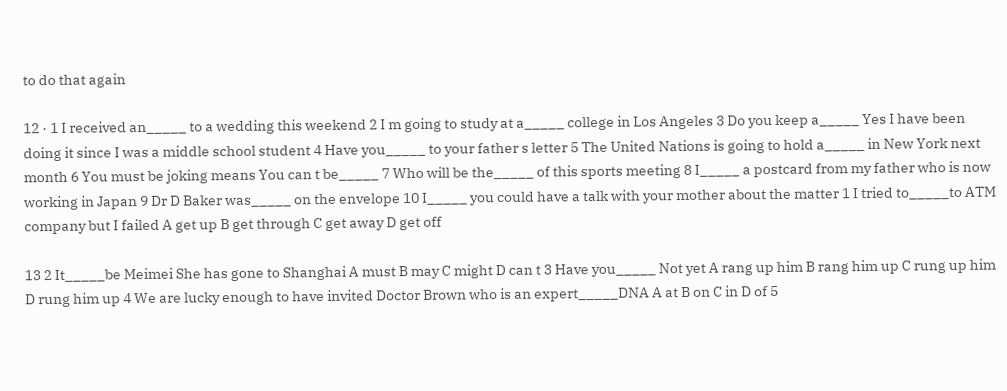to do that again

12 · 1 I received an_____ to a wedding this weekend 2 I m going to study at a_____ college in Los Angeles 3 Do you keep a_____ Yes I have been doing it since I was a middle school student 4 Have you_____ to your father s letter 5 The United Nations is going to hold a_____ in New York next month 6 You must be joking means You can t be_____ 7 Who will be the_____ of this sports meeting 8 I_____ a postcard from my father who is now working in Japan 9 Dr D Baker was_____ on the envelope 10 I_____ you could have a talk with your mother about the matter 1 I tried to_____to ATM company but I failed A get up B get through C get away D get off

13 2 It_____be Meimei She has gone to Shanghai A must B may C might D can t 3 Have you_____ Not yet A rang up him B rang him up C rung up him D rung him up 4 We are lucky enough to have invited Doctor Brown who is an expert_____DNA A at B on C in D of 5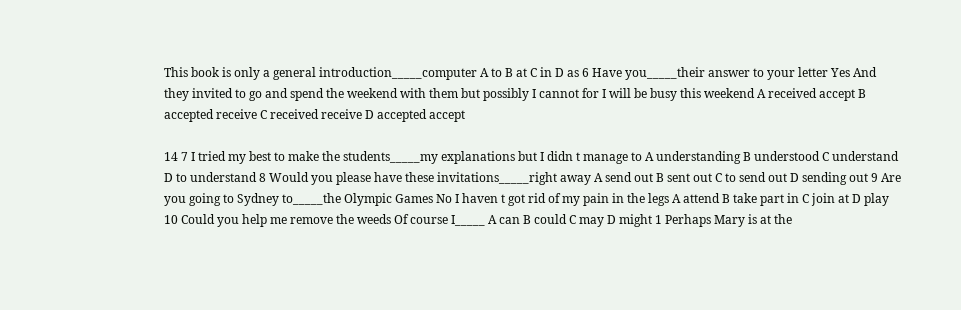This book is only a general introduction_____computer A to B at C in D as 6 Have you_____their answer to your letter Yes And they invited to go and spend the weekend with them but possibly I cannot for I will be busy this weekend A received accept B accepted receive C received receive D accepted accept

14 7 I tried my best to make the students_____my explanations but I didn t manage to A understanding B understood C understand D to understand 8 Would you please have these invitations_____right away A send out B sent out C to send out D sending out 9 Are you going to Sydney to_____the Olympic Games No I haven t got rid of my pain in the legs A attend B take part in C join at D play 10 Could you help me remove the weeds Of course I_____ A can B could C may D might 1 Perhaps Mary is at the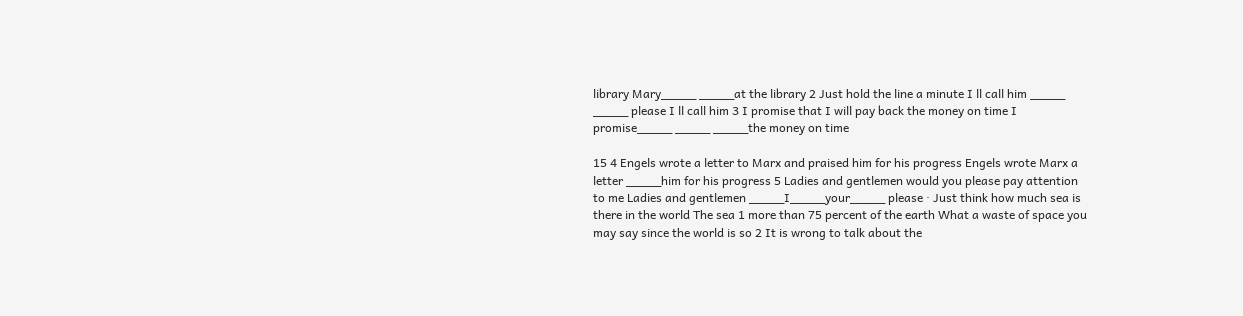library Mary_____ _____at the library 2 Just hold the line a minute I ll call him _____ _____ please I ll call him 3 I promise that I will pay back the money on time I promise_____ _____ _____the money on time

15 4 Engels wrote a letter to Marx and praised him for his progress Engels wrote Marx a letter _____him for his progress 5 Ladies and gentlemen would you please pay attention to me Ladies and gentlemen _____I_____your_____ please · Just think how much sea is there in the world The sea 1 more than 75 percent of the earth What a waste of space you may say since the world is so 2 It is wrong to talk about the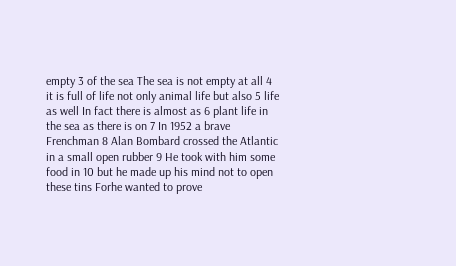empty 3 of the sea The sea is not empty at all 4 it is full of life not only animal life but also 5 life as well In fact there is almost as 6 plant life in the sea as there is on 7 In 1952 a brave Frenchman 8 Alan Bombard crossed the Atlantic in a small open rubber 9 He took with him some food in 10 but he made up his mind not to open these tins Forhe wanted to prove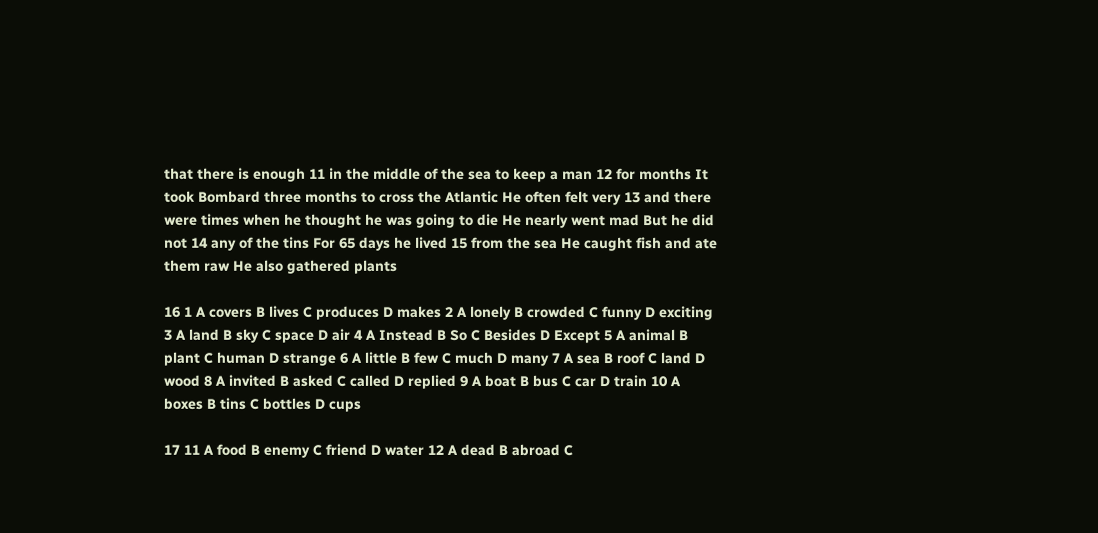that there is enough 11 in the middle of the sea to keep a man 12 for months It took Bombard three months to cross the Atlantic He often felt very 13 and there were times when he thought he was going to die He nearly went mad But he did not 14 any of the tins For 65 days he lived 15 from the sea He caught fish and ate them raw He also gathered plants

16 1 A covers B lives C produces D makes 2 A lonely B crowded C funny D exciting 3 A land B sky C space D air 4 A Instead B So C Besides D Except 5 A animal B plant C human D strange 6 A little B few C much D many 7 A sea B roof C land D wood 8 A invited B asked C called D replied 9 A boat B bus C car D train 10 A boxes B tins C bottles D cups

17 11 A food B enemy C friend D water 12 A dead B abroad C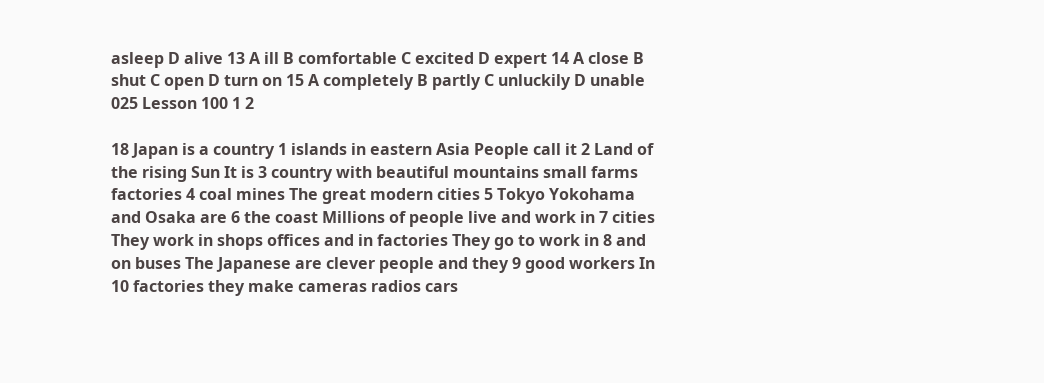asleep D alive 13 A ill B comfortable C excited D expert 14 A close B shut C open D turn on 15 A completely B partly C unluckily D unable 025 Lesson 100 1 2

18 Japan is a country 1 islands in eastern Asia People call it 2 Land of the rising Sun It is 3 country with beautiful mountains small farms factories 4 coal mines The great modern cities 5 Tokyo Yokohama and Osaka are 6 the coast Millions of people live and work in 7 cities They work in shops offices and in factories They go to work in 8 and on buses The Japanese are clever people and they 9 good workers In 10 factories they make cameras radios cars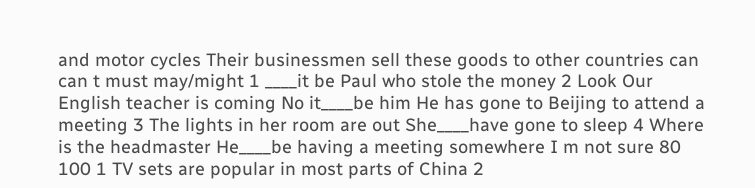and motor cycles Their businessmen sell these goods to other countries can can t must may/might 1 ____it be Paul who stole the money 2 Look Our English teacher is coming No it____be him He has gone to Beijing to attend a meeting 3 The lights in her room are out She____have gone to sleep 4 Where is the headmaster He____be having a meeting somewhere I m not sure 80 100 1 TV sets are popular in most parts of China 2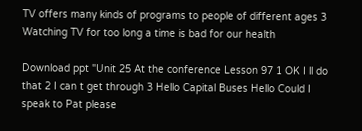TV offers many kinds of programs to people of different ages 3 Watching TV for too long a time is bad for our health

Download ppt "Unit 25 At the conference Lesson 97 1 OK I ll do that 2 I can t get through 3 Hello Capital Buses Hello Could I speak to Pat please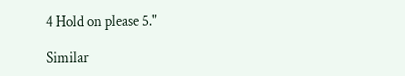4 Hold on please 5."

Similar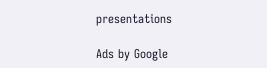presentations

Ads by Google